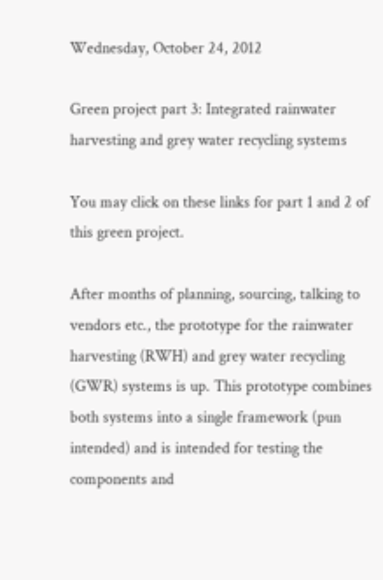Wednesday, October 24, 2012

Green project part 3: Integrated rainwater harvesting and grey water recycling systems

You may click on these links for part 1 and 2 of this green project.

After months of planning, sourcing, talking to vendors etc., the prototype for the rainwater harvesting (RWH) and grey water recycling (GWR) systems is up. This prototype combines both systems into a single framework (pun intended) and is intended for testing the components and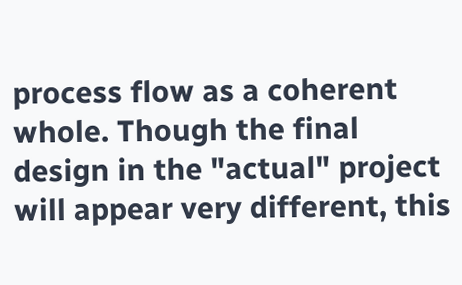process flow as a coherent whole. Though the final design in the "actual" project will appear very different, this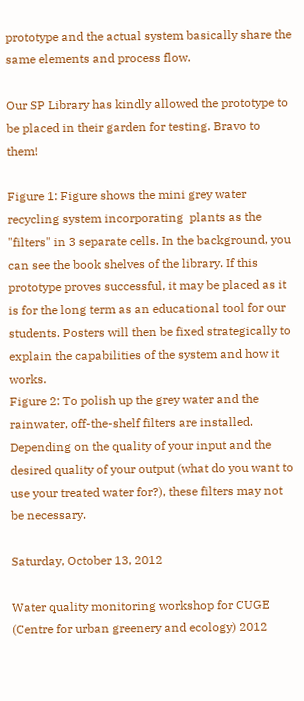prototype and the actual system basically share the same elements and process flow.

Our SP Library has kindly allowed the prototype to be placed in their garden for testing. Bravo to them!

Figure 1: Figure shows the mini grey water recycling system incorporating  plants as the "filters" in 3 separate cells. In the background, you can see the book shelves of the library. If this prototype proves successful, it may be placed as it is for the long term as an educational tool for our students. Posters will then be fixed strategically to explain the capabilities of the system and how it works.
Figure 2: To polish up the grey water and the rainwater, off-the-shelf filters are installed. Depending on the quality of your input and the desired quality of your output (what do you want to use your treated water for?), these filters may not be necessary.

Saturday, October 13, 2012

Water quality monitoring workshop for CUGE (Centre for urban greenery and ecology) 2012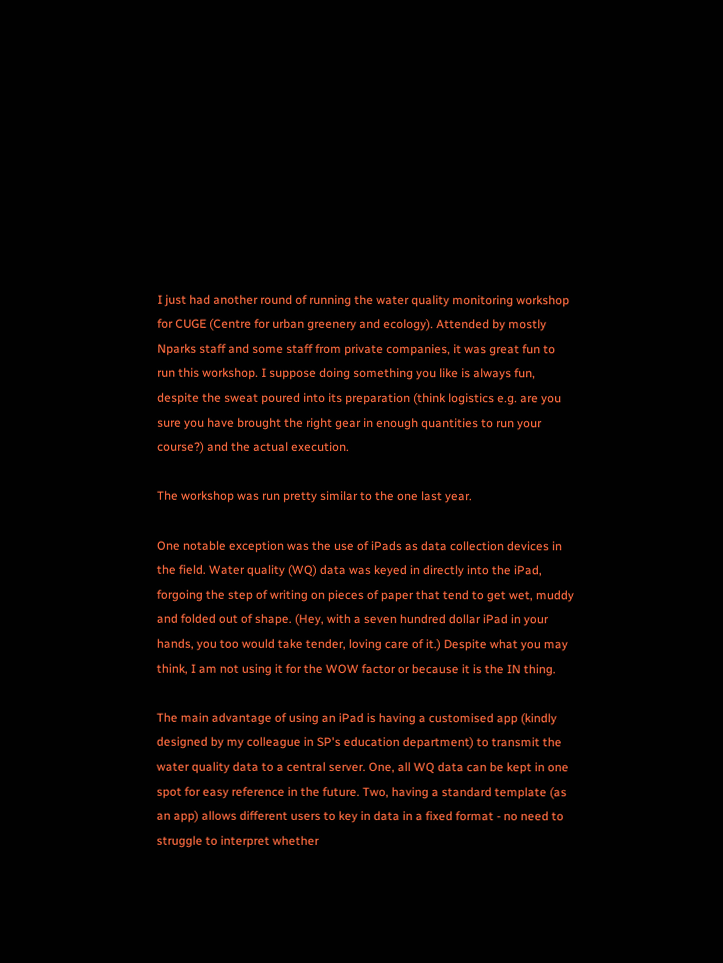I just had another round of running the water quality monitoring workshop for CUGE (Centre for urban greenery and ecology). Attended by mostly Nparks staff and some staff from private companies, it was great fun to run this workshop. I suppose doing something you like is always fun, despite the sweat poured into its preparation (think logistics e.g. are you sure you have brought the right gear in enough quantities to run your course?) and the actual execution.

The workshop was run pretty similar to the one last year.

One notable exception was the use of iPads as data collection devices in the field. Water quality (WQ) data was keyed in directly into the iPad, forgoing the step of writing on pieces of paper that tend to get wet, muddy and folded out of shape. (Hey, with a seven hundred dollar iPad in your hands, you too would take tender, loving care of it.) Despite what you may think, I am not using it for the WOW factor or because it is the IN thing.

The main advantage of using an iPad is having a customised app (kindly designed by my colleague in SP's education department) to transmit the water quality data to a central server. One, all WQ data can be kept in one spot for easy reference in the future. Two, having a standard template (as an app) allows different users to key in data in a fixed format - no need to struggle to interpret whether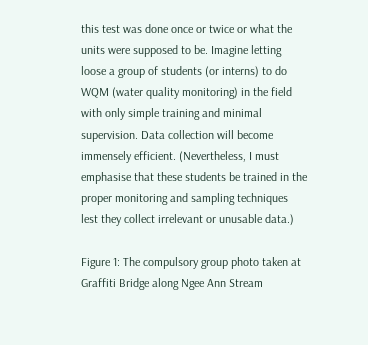this test was done once or twice or what the units were supposed to be. Imagine letting loose a group of students (or interns) to do WQM (water quality monitoring) in the field with only simple training and minimal supervision. Data collection will become immensely efficient. (Nevertheless, I must emphasise that these students be trained in the proper monitoring and sampling techniques lest they collect irrelevant or unusable data.)

Figure 1: The compulsory group photo taken at Graffiti Bridge along Ngee Ann Stream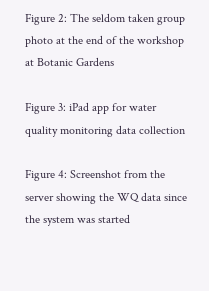Figure 2: The seldom taken group photo at the end of the workshop at Botanic Gardens

Figure 3: iPad app for water quality monitoring data collection

Figure 4: Screenshot from the server showing the WQ data since the system was started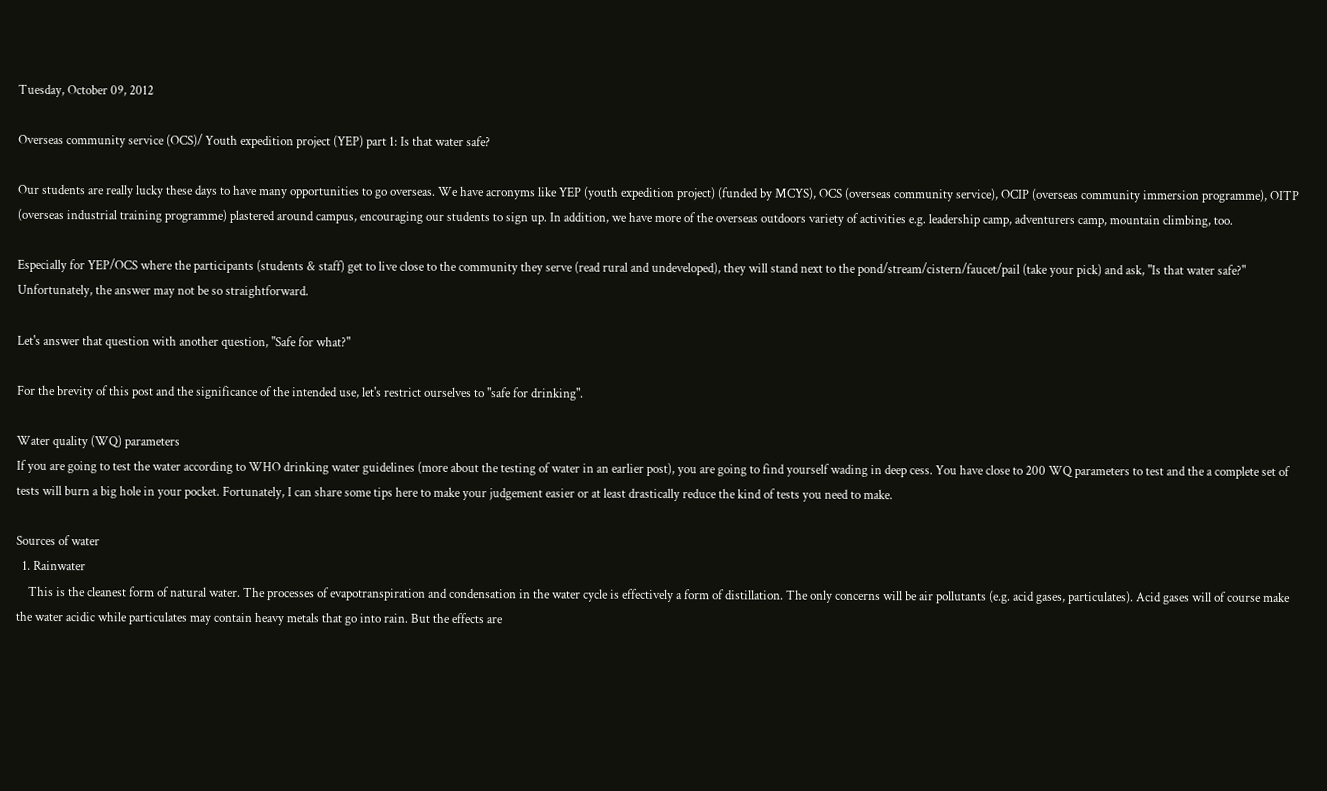Tuesday, October 09, 2012

Overseas community service (OCS)/ Youth expedition project (YEP) part 1: Is that water safe?

Our students are really lucky these days to have many opportunities to go overseas. We have acronyms like YEP (youth expedition project) (funded by MCYS), OCS (overseas community service), OCIP (overseas community immersion programme), OITP (overseas industrial training programme) plastered around campus, encouraging our students to sign up. In addition, we have more of the overseas outdoors variety of activities e.g. leadership camp, adventurers camp, mountain climbing, too.

Especially for YEP/OCS where the participants (students & staff) get to live close to the community they serve (read rural and undeveloped), they will stand next to the pond/stream/cistern/faucet/pail (take your pick) and ask, "Is that water safe?" Unfortunately, the answer may not be so straightforward.

Let's answer that question with another question, "Safe for what?"

For the brevity of this post and the significance of the intended use, let's restrict ourselves to "safe for drinking".

Water quality (WQ) parameters
If you are going to test the water according to WHO drinking water guidelines (more about the testing of water in an earlier post), you are going to find yourself wading in deep cess. You have close to 200 WQ parameters to test and the a complete set of tests will burn a big hole in your pocket. Fortunately, I can share some tips here to make your judgement easier or at least drastically reduce the kind of tests you need to make.

Sources of water
  1. Rainwater
    This is the cleanest form of natural water. The processes of evapotranspiration and condensation in the water cycle is effectively a form of distillation. The only concerns will be air pollutants (e.g. acid gases, particulates). Acid gases will of course make the water acidic while particulates may contain heavy metals that go into rain. But the effects are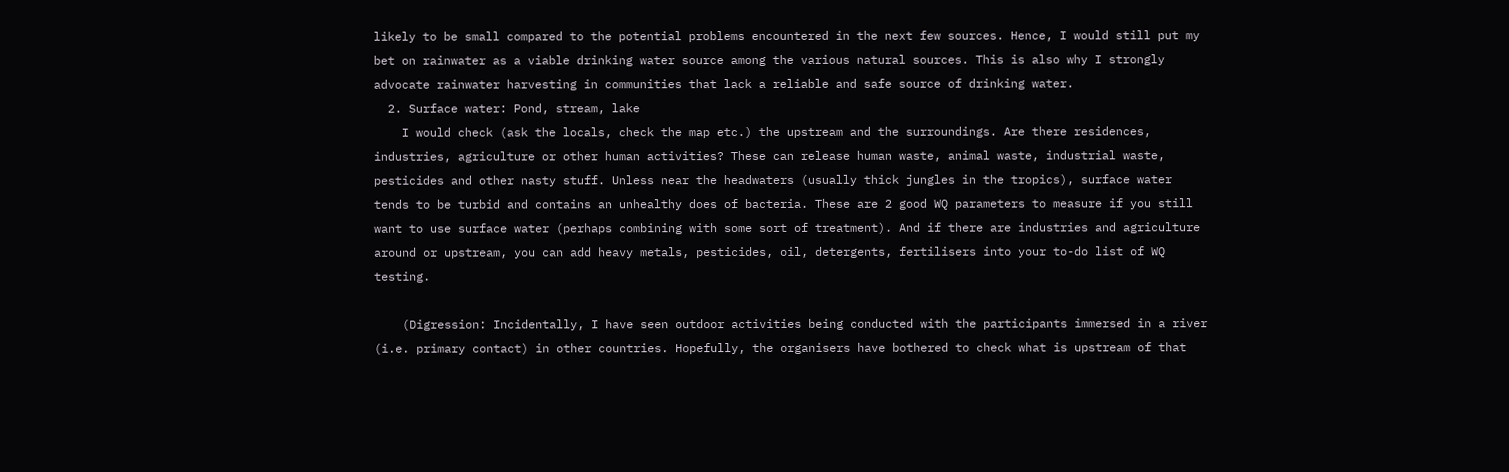likely to be small compared to the potential problems encountered in the next few sources. Hence, I would still put my bet on rainwater as a viable drinking water source among the various natural sources. This is also why I strongly advocate rainwater harvesting in communities that lack a reliable and safe source of drinking water.
  2. Surface water: Pond, stream, lake
    I would check (ask the locals, check the map etc.) the upstream and the surroundings. Are there residences, industries, agriculture or other human activities? These can release human waste, animal waste, industrial waste, pesticides and other nasty stuff. Unless near the headwaters (usually thick jungles in the tropics), surface water tends to be turbid and contains an unhealthy does of bacteria. These are 2 good WQ parameters to measure if you still want to use surface water (perhaps combining with some sort of treatment). And if there are industries and agriculture around or upstream, you can add heavy metals, pesticides, oil, detergents, fertilisers into your to-do list of WQ testing.

    (Digression: Incidentally, I have seen outdoor activities being conducted with the participants immersed in a river (i.e. primary contact) in other countries. Hopefully, the organisers have bothered to check what is upstream of that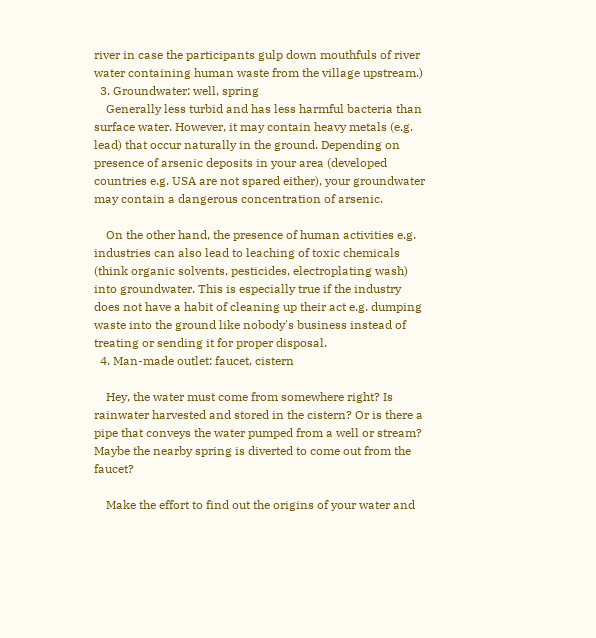river in case the participants gulp down mouthfuls of river water containing human waste from the village upstream.)
  3. Groundwater: well, spring
    Generally less turbid and has less harmful bacteria than surface water. However, it may contain heavy metals (e.g. lead) that occur naturally in the ground. Depending on presence of arsenic deposits in your area (developed countries e.g. USA are not spared either), your groundwater may contain a dangerous concentration of arsenic.

    On the other hand, the presence of human activities e.g. industries can also lead to leaching of toxic chemicals (think organic solvents, pesticides, electroplating wash) into groundwater. This is especially true if the industry does not have a habit of cleaning up their act e.g. dumping waste into the ground like nobody's business instead of treating or sending it for proper disposal.
  4. Man-made outlet: faucet, cistern

    Hey, the water must come from somewhere right? Is rainwater harvested and stored in the cistern? Or is there a pipe that conveys the water pumped from a well or stream? Maybe the nearby spring is diverted to come out from the faucet?

    Make the effort to find out the origins of your water and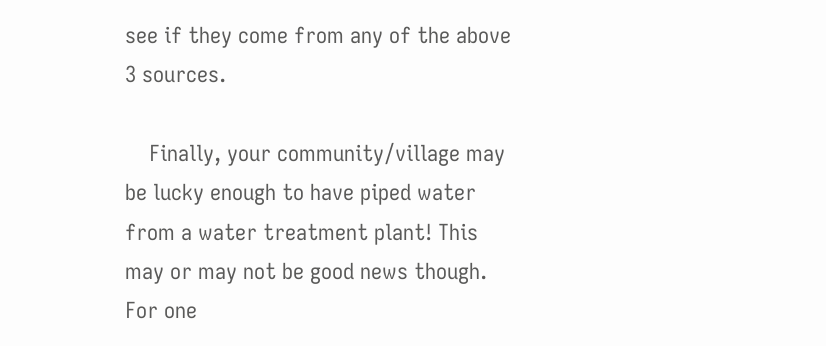see if they come from any of the above 3 sources.

    Finally, your community/village may be lucky enough to have piped water from a water treatment plant! This may or may not be good news though. For one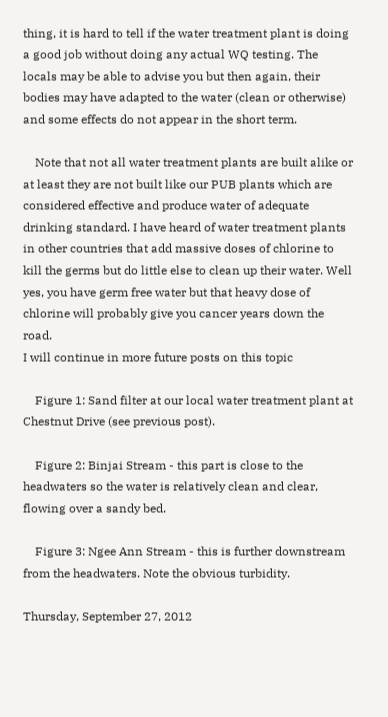thing, it is hard to tell if the water treatment plant is doing a good job without doing any actual WQ testing. The locals may be able to advise you but then again, their bodies may have adapted to the water (clean or otherwise) and some effects do not appear in the short term.

    Note that not all water treatment plants are built alike or at least they are not built like our PUB plants which are considered effective and produce water of adequate drinking standard. I have heard of water treatment plants in other countries that add massive doses of chlorine to kill the germs but do little else to clean up their water. Well yes, you have germ free water but that heavy dose of chlorine will probably give you cancer years down the road.
I will continue in more future posts on this topic

    Figure 1: Sand filter at our local water treatment plant at Chestnut Drive (see previous post).

    Figure 2: Binjai Stream - this part is close to the headwaters so the water is relatively clean and clear, flowing over a sandy bed.

    Figure 3: Ngee Ann Stream - this is further downstream from the headwaters. Note the obvious turbidity.

Thursday, September 27, 2012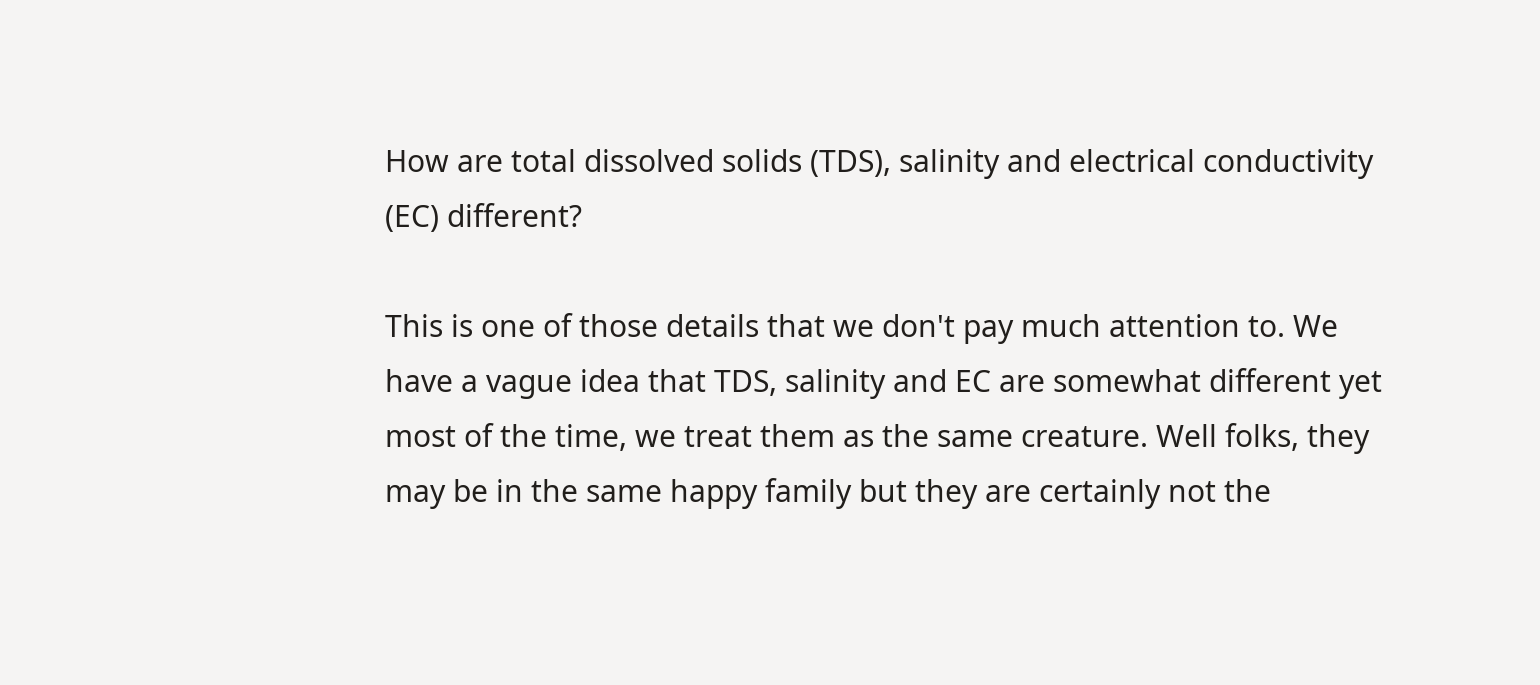How are total dissolved solids (TDS), salinity and electrical conductivity (EC) different?

This is one of those details that we don't pay much attention to. We have a vague idea that TDS, salinity and EC are somewhat different yet most of the time, we treat them as the same creature. Well folks, they may be in the same happy family but they are certainly not the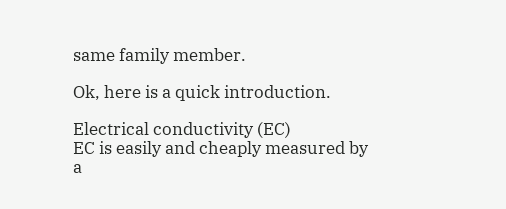same family member.

Ok, here is a quick introduction.

Electrical conductivity (EC)
EC is easily and cheaply measured by a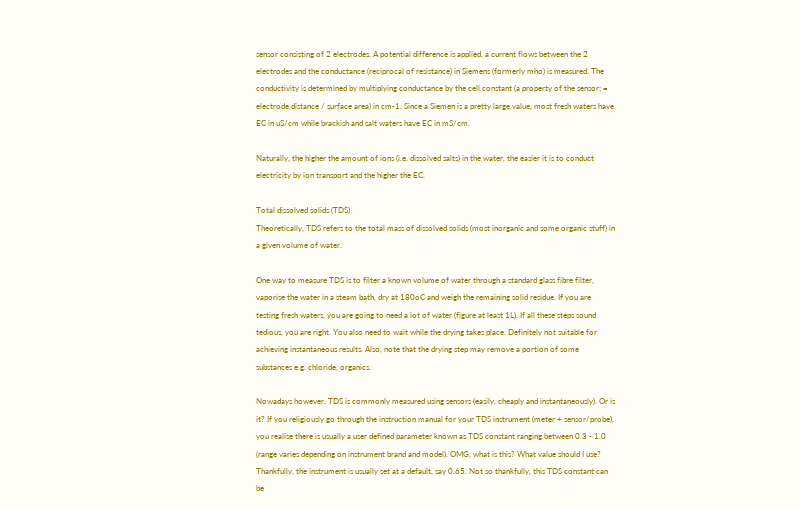sensor consisting of 2 electrodes. A potential difference is applied, a current flows between the 2 electrodes and the conductance (reciprocal of resistance) in Siemens (formerly mho) is measured. The conductivity is determined by multiplying conductance by the cell constant (a property of the sensor; = electrode distance / surface area) in cm-1. Since a Siemen is a pretty large value, most fresh waters have EC in uS/cm while brackish and salt waters have EC in mS/cm.

Naturally, the higher the amount of ions (i.e. dissolved salts) in the water, the easier it is to conduct electricity by ion transport and the higher the EC.

Total dissolved solids (TDS)
Theoretically, TDS refers to the total mass of dissolved solids (most inorganic and some organic stuff) in a given volume of water.

One way to measure TDS is to filter a known volume of water through a standard glass fibre filter, vaporise the water in a steam bath, dry at 180oC and weigh the remaining solid residue. If you are testing fresh waters, you are going to need a lot of water (figure at least 1L). If all these steps sound tedious, you are right. You also need to wait while the drying takes place. Definitely not suitable for achieving instantaneous results. Also, note that the drying step may remove a portion of some substances e.g. chloride, organics.

Nowadays however, TDS is commonly measured using sensors (easily, cheaply and instantaneously). Or is it? If you religiously go through the instruction manual for your TDS instrument (meter + sensor/probe), you realise there is usually a user defined parameter known as TDS constant ranging between 0.3 - 1.0 (range varies depending on instrument brand and model). OMG, what is this? What value should I use? Thankfully, the instrument is usually set at a default, say 0.65. Not so thankfully, this TDS constant can be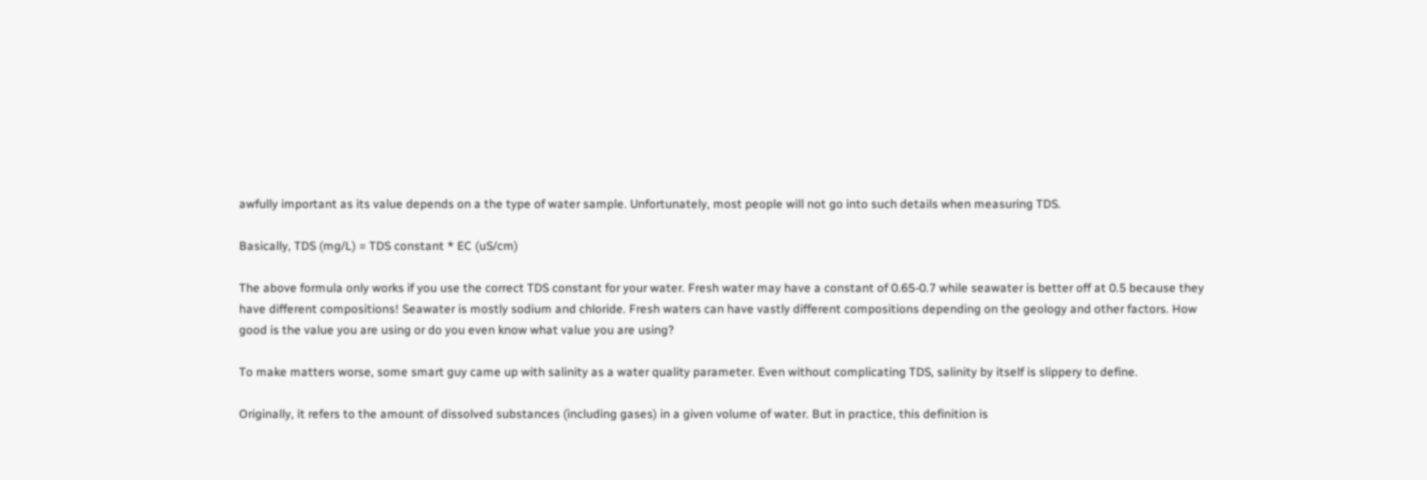awfully important as its value depends on a the type of water sample. Unfortunately, most people will not go into such details when measuring TDS.

Basically, TDS (mg/L) = TDS constant * EC (uS/cm)

The above formula only works if you use the correct TDS constant for your water. Fresh water may have a constant of 0.65-0.7 while seawater is better off at 0.5 because they have different compositions! Seawater is mostly sodium and chloride. Fresh waters can have vastly different compositions depending on the geology and other factors. How good is the value you are using or do you even know what value you are using?

To make matters worse, some smart guy came up with salinity as a water quality parameter. Even without complicating TDS, salinity by itself is slippery to define.

Originally, it refers to the amount of dissolved substances (including gases) in a given volume of water. But in practice, this definition is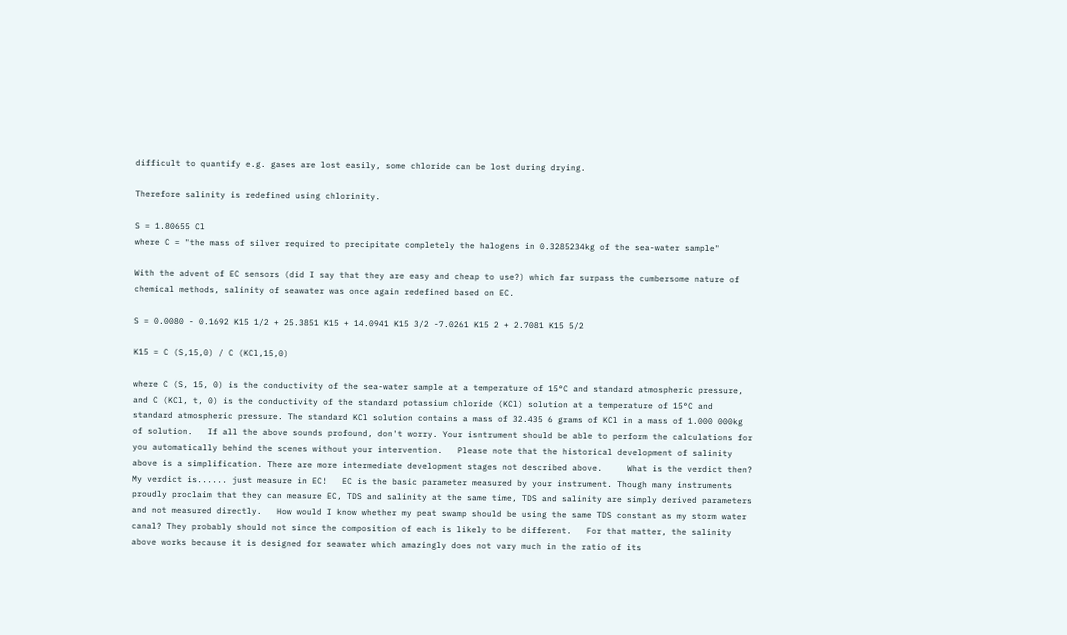difficult to quantify e.g. gases are lost easily, some chloride can be lost during drying.

Therefore salinity is redefined using chlorinity.

S = 1.80655 Cl
where C = "the mass of silver required to precipitate completely the halogens in 0.3285234kg of the sea-water sample"

With the advent of EC sensors (did I say that they are easy and cheap to use?) which far surpass the cumbersome nature of chemical methods, salinity of seawater was once again redefined based on EC.

S = 0.0080 - 0.1692 K15 1/2 + 25.3851 K15 + 14.0941 K15 3/2 -7.0261 K15 2 + 2.7081 K15 5/2

K15 = C (S,15,0) / C (KCl,15,0)

where C (S, 15, 0) is the conductivity of the sea-water sample at a temperature of 15°C and standard atmospheric pressure, and C (KCl, t, 0) is the conductivity of the standard potassium chloride (KCl) solution at a temperature of 15°C and standard atmospheric pressure. The standard KCl solution contains a mass of 32.435 6 grams of KCl in a mass of 1.000 000kg of solution.   If all the above sounds profound, don't worry. Your isntrument should be able to perform the calculations for you automatically behind the scenes without your intervention.   Please note that the historical development of salinity above is a simplification. There are more intermediate development stages not described above.     What is the verdict then? My verdict is...... just measure in EC!   EC is the basic parameter measured by your instrument. Though many instruments proudly proclaim that they can measure EC, TDS and salinity at the same time, TDS and salinity are simply derived parameters and not measured directly.   How would I know whether my peat swamp should be using the same TDS constant as my storm water canal? They probably should not since the composition of each is likely to be different.   For that matter, the salinity above works because it is designed for seawater which amazingly does not vary much in the ratio of its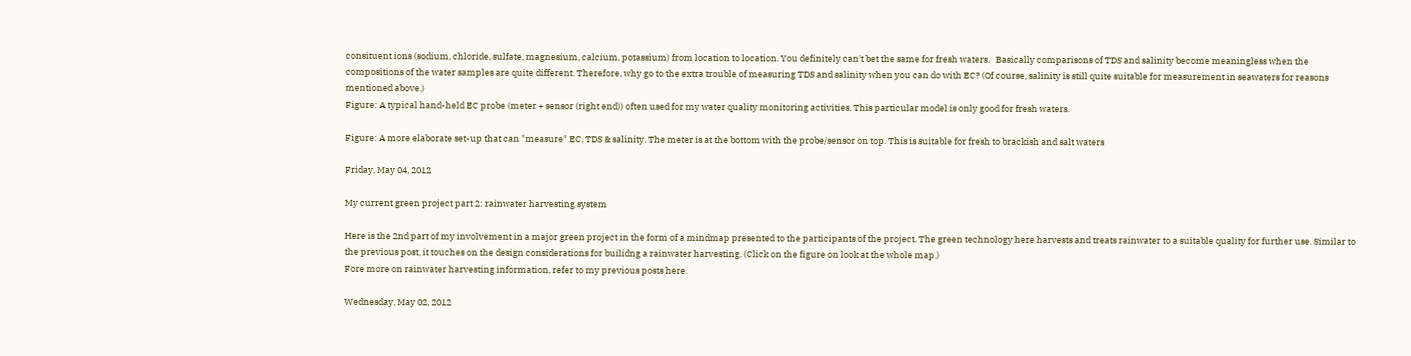consituent ions (sodium, chloride, sulfate, magnesium, calcium, potassium) from location to location. You definitely can't bet the same for fresh waters.   Basically comparisons of TDS and salinity become meaningless when the compositions of the water samples are quite different. Therefore, why go to the extra trouble of measuring TDS and salinity when you can do with EC? (Of course, salinity is still quite suitable for measurement in seawaters for reasons mentioned above.)
Figure: A typical hand-held EC probe (meter + sensor (right end)) often used for my water quality monitoring activities. This particular model is only good for fresh waters.

Figure: A more elaborate set-up that can "measure" EC, TDS & salinity. The meter is at the bottom with the probe/sensor on top. This is suitable for fresh to brackish and salt waters

Friday, May 04, 2012

My current green project part 2: rainwater harvesting system

Here is the 2nd part of my involvement in a major green project in the form of a mindmap presented to the participants of the project. The green technology here harvests and treats rainwater to a suitable quality for further use. Similar to the previous post, it touches on the design considerations for builidng a rainwater harvesting. (Click on the figure on look at the whole map.)
Fore more on rainwater harvesting information, refer to my previous posts here.

Wednesday, May 02, 2012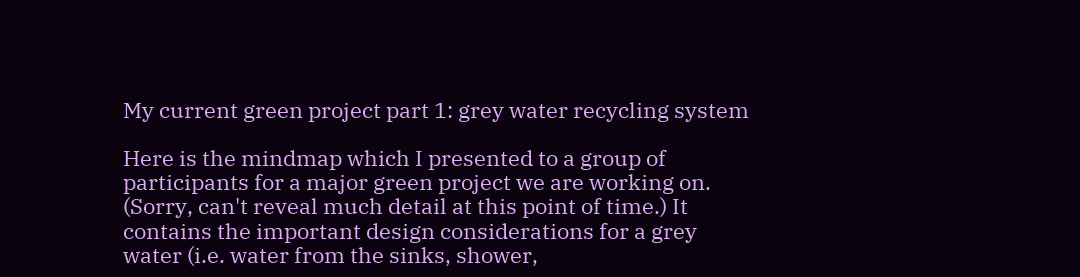My current green project part 1: grey water recycling system

Here is the mindmap which I presented to a group of participants for a major green project we are working on. (Sorry, can't reveal much detail at this point of time.) It contains the important design considerations for a grey water (i.e. water from the sinks, shower,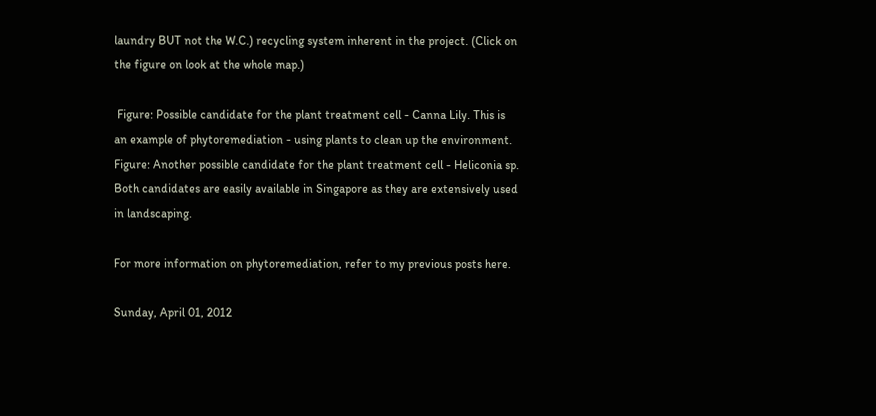laundry BUT not the W.C.) recycling system inherent in the project. (Click on the figure on look at the whole map.)

 Figure: Possible candidate for the plant treatment cell - Canna Lily. This is an example of phytoremediation - using plants to clean up the environment.
Figure: Another possible candidate for the plant treatment cell - Heliconia sp. Both candidates are easily available in Singapore as they are extensively used in landscaping.

For more information on phytoremediation, refer to my previous posts here.

Sunday, April 01, 2012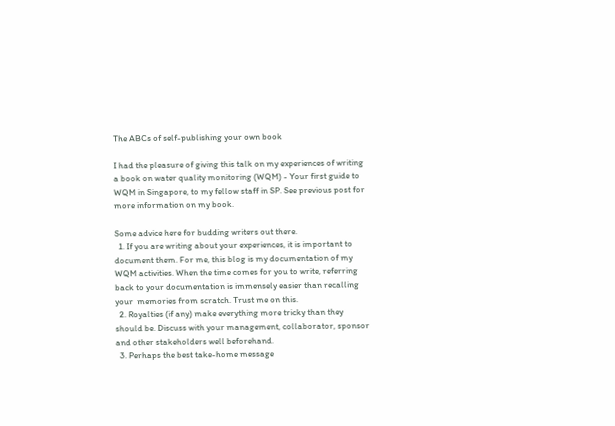The ABCs of self-publishing your own book

I had the pleasure of giving this talk on my experiences of writing a book on water quality monitoring (WQM) - Your first guide to WQM in Singapore, to my fellow staff in SP. See previous post for more information on my book.

Some advice here for budding writers out there.
  1. If you are writing about your experiences, it is important to document them. For me, this blog is my documentation of my WQM activities. When the time comes for you to write, referring back to your documentation is immensely easier than recalling your  memories from scratch. Trust me on this.
  2. Royalties (if any) make everything more tricky than they should be. Discuss with your management, collaborator, sponsor and other stakeholders well beforehand.
  3. Perhaps the best take-home message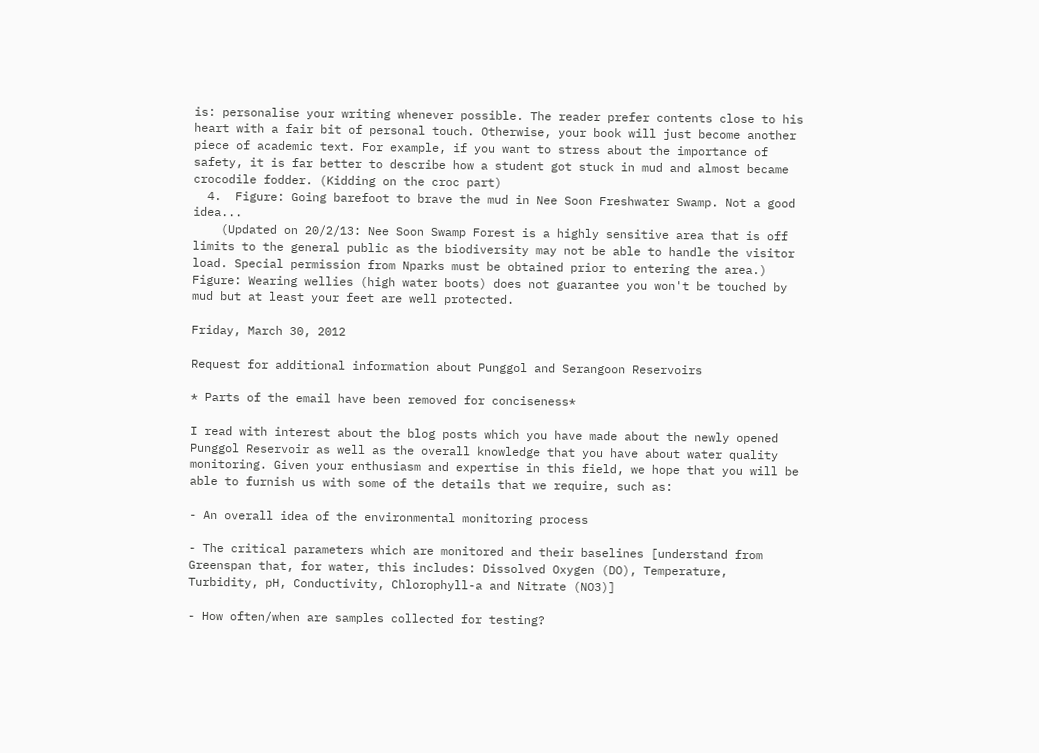is: personalise your writing whenever possible. The reader prefer contents close to his heart with a fair bit of personal touch. Otherwise, your book will just become another piece of academic text. For example, if you want to stress about the importance of safety, it is far better to describe how a student got stuck in mud and almost became crocodile fodder. (Kidding on the croc part)
  4.  Figure: Going barefoot to brave the mud in Nee Soon Freshwater Swamp. Not a good idea...
    (Updated on 20/2/13: Nee Soon Swamp Forest is a highly sensitive area that is off limits to the general public as the biodiversity may not be able to handle the visitor load. Special permission from Nparks must be obtained prior to entering the area.)
Figure: Wearing wellies (high water boots) does not guarantee you won't be touched by mud but at least your feet are well protected.

Friday, March 30, 2012

Request for additional information about Punggol and Serangoon Reservoirs

* Parts of the email have been removed for conciseness*

I read with interest about the blog posts which you have made about the newly opened Punggol Reservoir as well as the overall knowledge that you have about water quality monitoring. Given your enthusiasm and expertise in this field, we hope that you will be able to furnish us with some of the details that we require, such as:

- An overall idea of the environmental monitoring process

- The critical parameters which are monitored and their baselines [understand from Greenspan that, for water, this includes: Dissolved Oxygen (DO), Temperature, Turbidity, pH, Conductivity, Chlorophyll-a and Nitrate (NO3)]

- How often/when are samples collected for testing?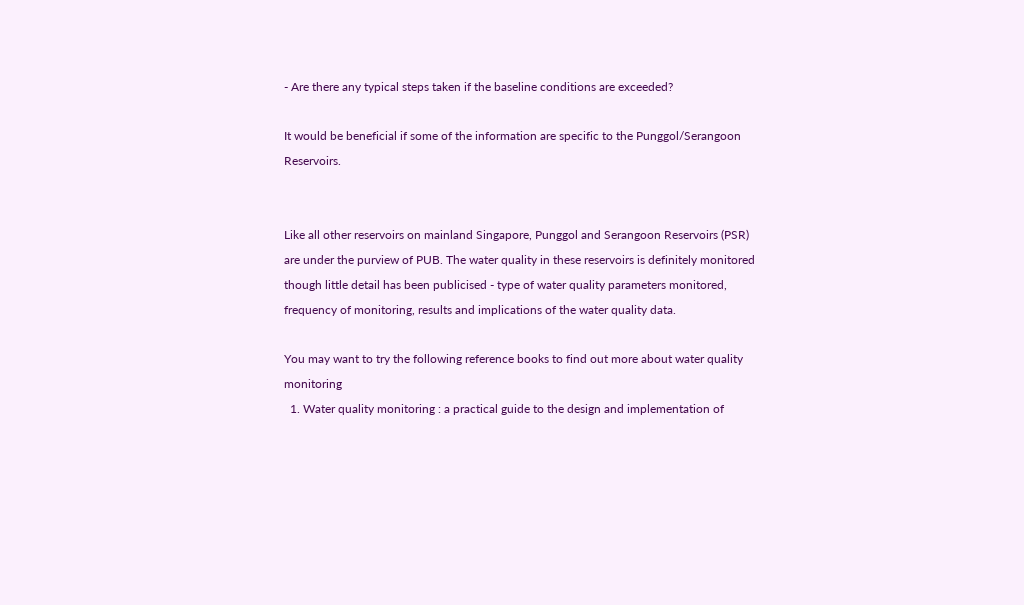- Are there any typical steps taken if the baseline conditions are exceeded?

It would be beneficial if some of the information are specific to the Punggol/Serangoon Reservoirs.


Like all other reservoirs on mainland Singapore, Punggol and Serangoon Reservoirs (PSR) are under the purview of PUB. The water quality in these reservoirs is definitely monitored though little detail has been publicised - type of water quality parameters monitored, frequency of monitoring, results and implications of the water quality data.

You may want to try the following reference books to find out more about water quality monitoring
  1. Water quality monitoring : a practical guide to the design and implementation of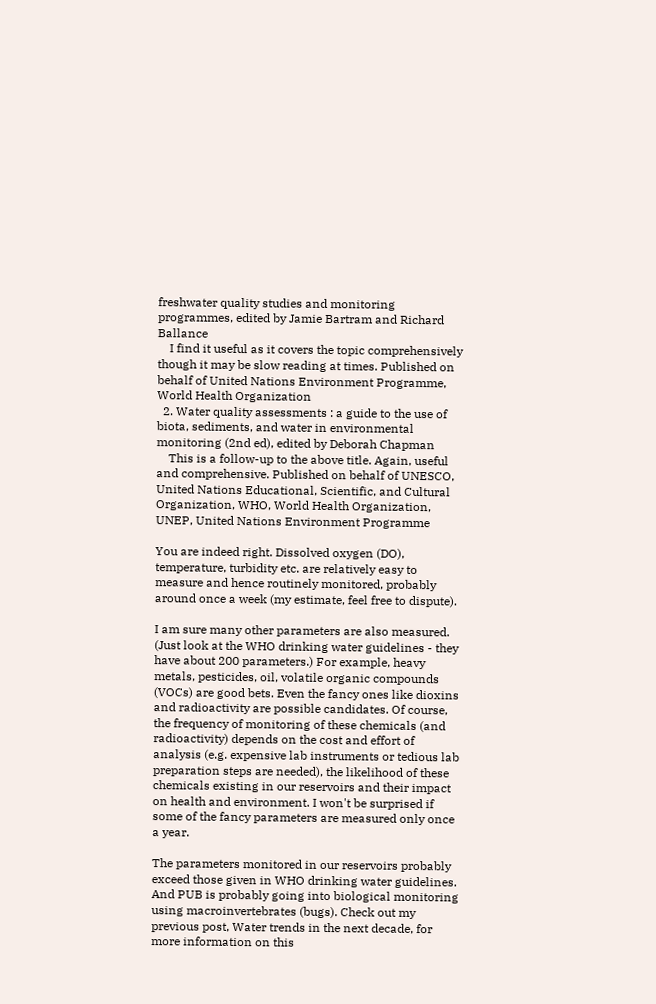freshwater quality studies and monitoring programmes, edited by Jamie Bartram and Richard Ballance
    I find it useful as it covers the topic comprehensively though it may be slow reading at times. Published on behalf of United Nations Environment Programme, World Health Organization
  2. Water quality assessments : a guide to the use of biota, sediments, and water in environmental monitoring (2nd ed), edited by Deborah Chapman
    This is a follow-up to the above title. Again, useful and comprehensive. Published on behalf of UNESCO, United Nations Educational, Scientific, and Cultural Organization, WHO, World Health Organization, UNEP, United Nations Environment Programme

You are indeed right. Dissolved oxygen (DO), temperature, turbidity etc. are relatively easy to measure and hence routinely monitored, probably around once a week (my estimate, feel free to dispute).

I am sure many other parameters are also measured. (Just look at the WHO drinking water guidelines - they have about 200 parameters.) For example, heavy metals, pesticides, oil, volatile organic compounds (VOCs) are good bets. Even the fancy ones like dioxins and radioactivity are possible candidates. Of course, the frequency of monitoring of these chemicals (and radioactivity) depends on the cost and effort of analysis (e.g. expensive lab instruments or tedious lab preparation steps are needed), the likelihood of these chemicals existing in our reservoirs and their impact on health and environment. I won't be surprised if some of the fancy parameters are measured only once a year.

The parameters monitored in our reservoirs probably exceed those given in WHO drinking water guidelines. And PUB is probably going into biological monitoring using macroinvertebrates (bugs). Check out my previous post, Water trends in the next decade, for more information on this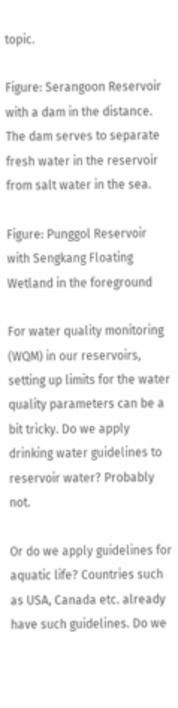topic.

Figure: Serangoon Reservoir with a dam in the distance. The dam serves to separate fresh water in the reservoir from salt water in the sea.

Figure: Punggol Reservoir with Sengkang Floating Wetland in the foreground

For water quality monitoring  (WQM) in our reservoirs, setting up limits for the water quality parameters can be a bit tricky. Do we apply drinking water guidelines to reservoir water? Probably not.

Or do we apply guidelines for aquatic life? Countries such as USA, Canada etc. already have such guidelines. Do we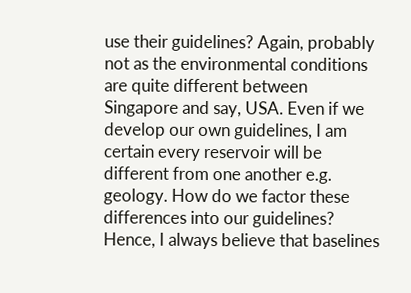use their guidelines? Again, probably not as the environmental conditions are quite different between Singapore and say, USA. Even if we develop our own guidelines, I am certain every reservoir will be different from one another e.g. geology. How do we factor these differences into our guidelines? Hence, I always believe that baselines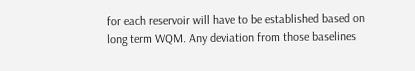for each reservoir will have to be established based on long term WQM. Any deviation from those baselines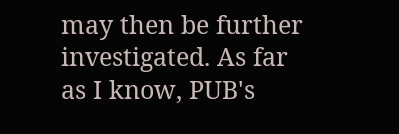may then be further investigated. As far as I know, PUB's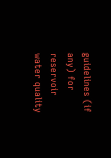guidelines (if any) for reservoir water quality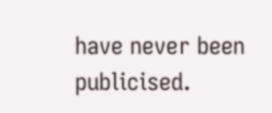have never been publicised.